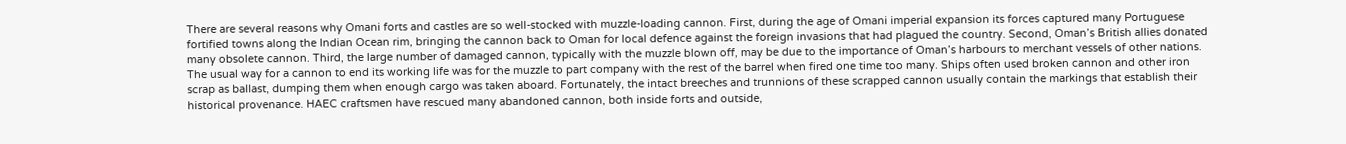There are several reasons why Omani forts and castles are so well-stocked with muzzle-loading cannon. First, during the age of Omani imperial expansion its forces captured many Portuguese fortified towns along the Indian Ocean rim, bringing the cannon back to Oman for local defence against the foreign invasions that had plagued the country. Second, Oman’s British allies donated many obsolete cannon. Third, the large number of damaged cannon, typically with the muzzle blown off, may be due to the importance of Oman’s harbours to merchant vessels of other nations.  The usual way for a cannon to end its working life was for the muzzle to part company with the rest of the barrel when fired one time too many. Ships often used broken cannon and other iron scrap as ballast, dumping them when enough cargo was taken aboard. Fortunately, the intact breeches and trunnions of these scrapped cannon usually contain the markings that establish their historical provenance. HAEC craftsmen have rescued many abandoned cannon, both inside forts and outside,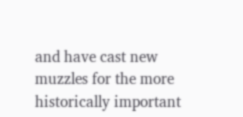and have cast new muzzles for the more historically important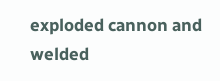exploded cannon and welded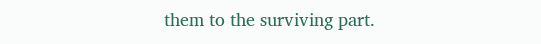them to the surviving part.